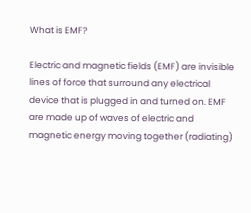What is EMF?

Electric and magnetic fields (EMF) are invisible lines of force that surround any electrical device that is plugged in and turned on. EMF are made up of waves of electric and magnetic energy moving together (radiating)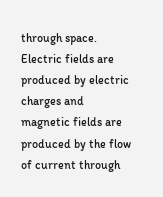through space. Electric fields are produced by electric charges and magnetic fields are produced by the flow of current through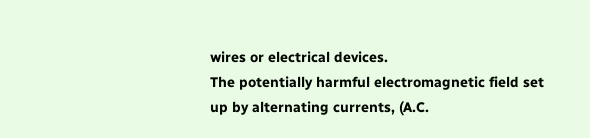wires or electrical devices.
The potentially harmful electromagnetic field set up by alternating currents, (A.C.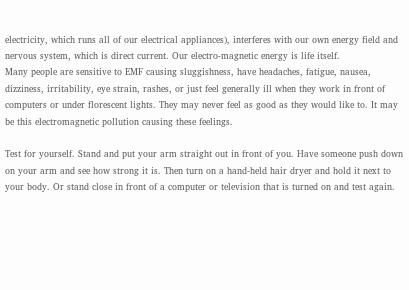electricity, which runs all of our electrical appliances), interferes with our own energy field and nervous system, which is direct current. Our electro-magnetic energy is life itself.
Many people are sensitive to EMF causing sluggishness, have headaches, fatigue, nausea, dizziness, irritability, eye strain, rashes, or just feel generally ill when they work in front of computers or under florescent lights. They may never feel as good as they would like to. It may be this electromagnetic pollution causing these feelings.

Test for yourself. Stand and put your arm straight out in front of you. Have someone push down on your arm and see how strong it is. Then turn on a hand-held hair dryer and hold it next to your body. Or stand close in front of a computer or television that is turned on and test again.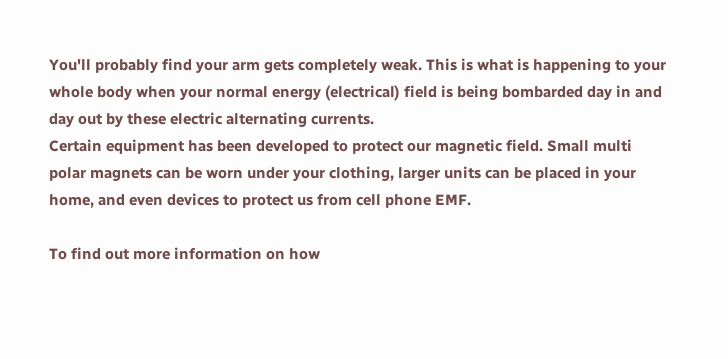You'll probably find your arm gets completely weak. This is what is happening to your whole body when your normal energy (electrical) field is being bombarded day in and day out by these electric alternating currents.
Certain equipment has been developed to protect our magnetic field. Small multi polar magnets can be worn under your clothing, larger units can be placed in your home, and even devices to protect us from cell phone EMF.

To find out more information on how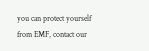you can protect yourself from EMF, contact our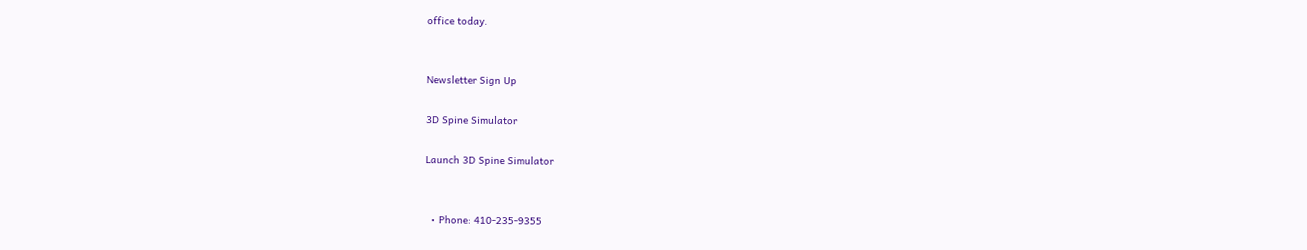office today.


Newsletter Sign Up

3D Spine Simulator

Launch 3D Spine Simulator


  • Phone: 410-235-9355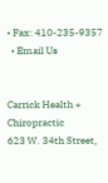• Fax: 410-235-9357
  • Email Us


Carrick Health + Chiropractic
623 W. 34th Street,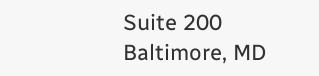Suite 200
Baltimore, MD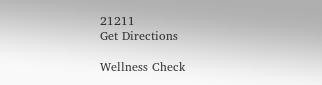21211
Get Directions

Wellness Check